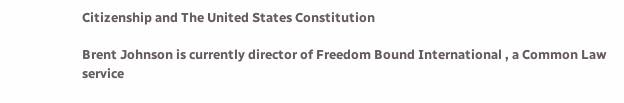Citizenship and The United States Constitution

Brent Johnson is currently director of Freedom Bound International , a Common Law service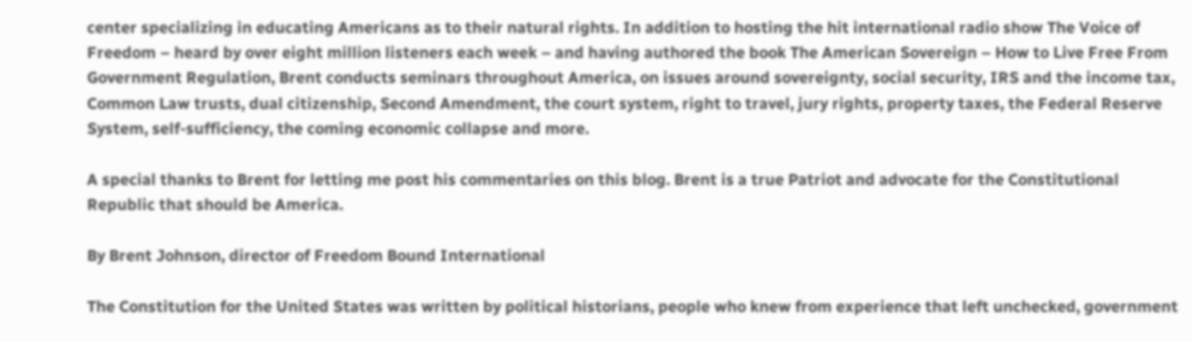center specializing in educating Americans as to their natural rights. In addition to hosting the hit international radio show The Voice of Freedom – heard by over eight million listeners each week – and having authored the book The American Sovereign – How to Live Free From Government Regulation, Brent conducts seminars throughout America, on issues around sovereignty, social security, IRS and the income tax, Common Law trusts, dual citizenship, Second Amendment, the court system, right to travel, jury rights, property taxes, the Federal Reserve System, self-sufficiency, the coming economic collapse and more.

A special thanks to Brent for letting me post his commentaries on this blog. Brent is a true Patriot and advocate for the Constitutional Republic that should be America.

By Brent Johnson, director of Freedom Bound International

The Constitution for the United States was written by political historians, people who knew from experience that left unchecked, government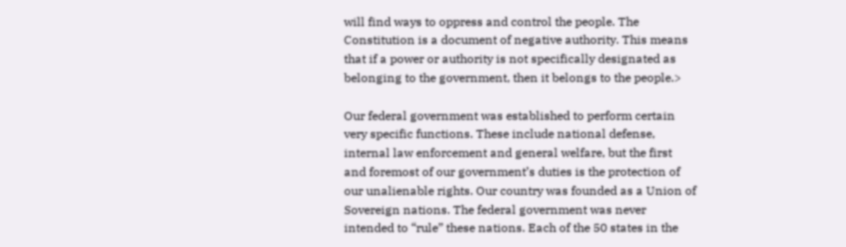will find ways to oppress and control the people. The Constitution is a document of negative authority. This means that if a power or authority is not specifically designated as belonging to the government, then it belongs to the people.>

Our federal government was established to perform certain very specific functions. These include national defense, internal law enforcement and general welfare, but the first and foremost of our government’s duties is the protection of our unalienable rights. Our country was founded as a Union of Sovereign nations. The federal government was never intended to “rule” these nations. Each of the 50 states in the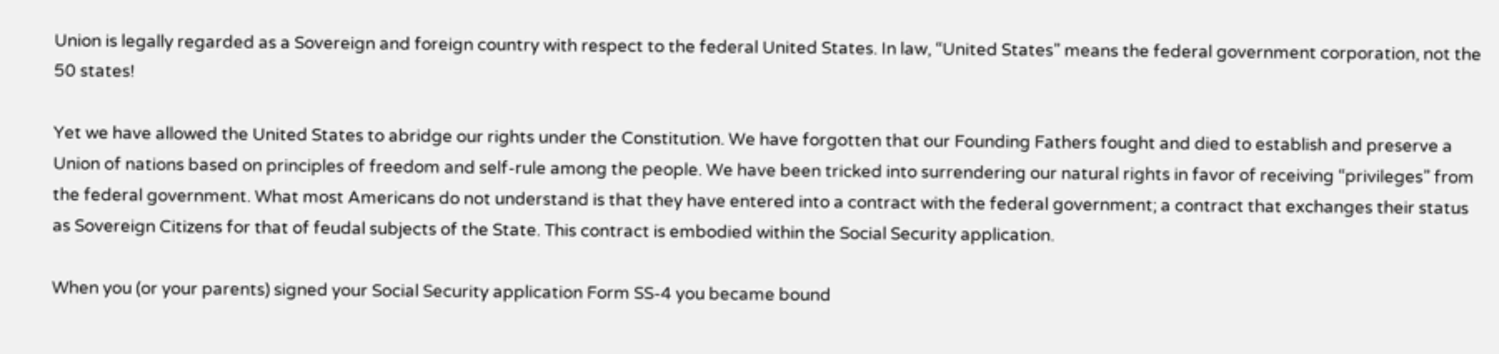Union is legally regarded as a Sovereign and foreign country with respect to the federal United States. In law, “United States” means the federal government corporation, not the 50 states!

Yet we have allowed the United States to abridge our rights under the Constitution. We have forgotten that our Founding Fathers fought and died to establish and preserve a Union of nations based on principles of freedom and self-rule among the people. We have been tricked into surrendering our natural rights in favor of receiving “privileges” from the federal government. What most Americans do not understand is that they have entered into a contract with the federal government; a contract that exchanges their status as Sovereign Citizens for that of feudal subjects of the State. This contract is embodied within the Social Security application.

When you (or your parents) signed your Social Security application Form SS-4 you became bound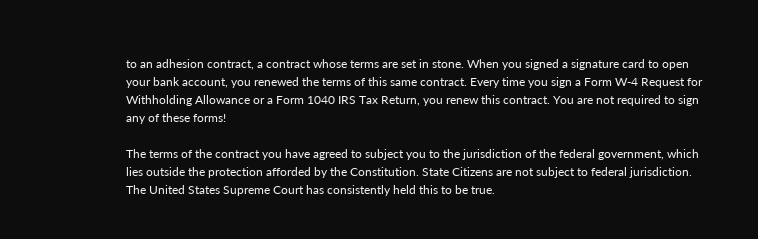to an adhesion contract, a contract whose terms are set in stone. When you signed a signature card to open your bank account, you renewed the terms of this same contract. Every time you sign a Form W-4 Request for Withholding Allowance or a Form 1040 IRS Tax Return, you renew this contract. You are not required to sign any of these forms!

The terms of the contract you have agreed to subject you to the jurisdiction of the federal government, which lies outside the protection afforded by the Constitution. State Citizens are not subject to federal jurisdiction. The United States Supreme Court has consistently held this to be true.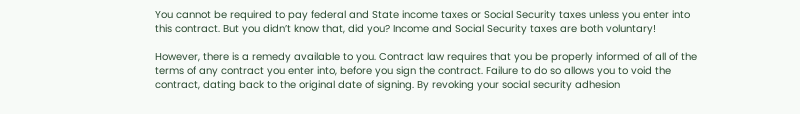You cannot be required to pay federal and State income taxes or Social Security taxes unless you enter into this contract. But you didn’t know that, did you? Income and Social Security taxes are both voluntary!

However, there is a remedy available to you. Contract law requires that you be properly informed of all of the terms of any contract you enter into, before you sign the contract. Failure to do so allows you to void the contract, dating back to the original date of signing. By revoking your social security adhesion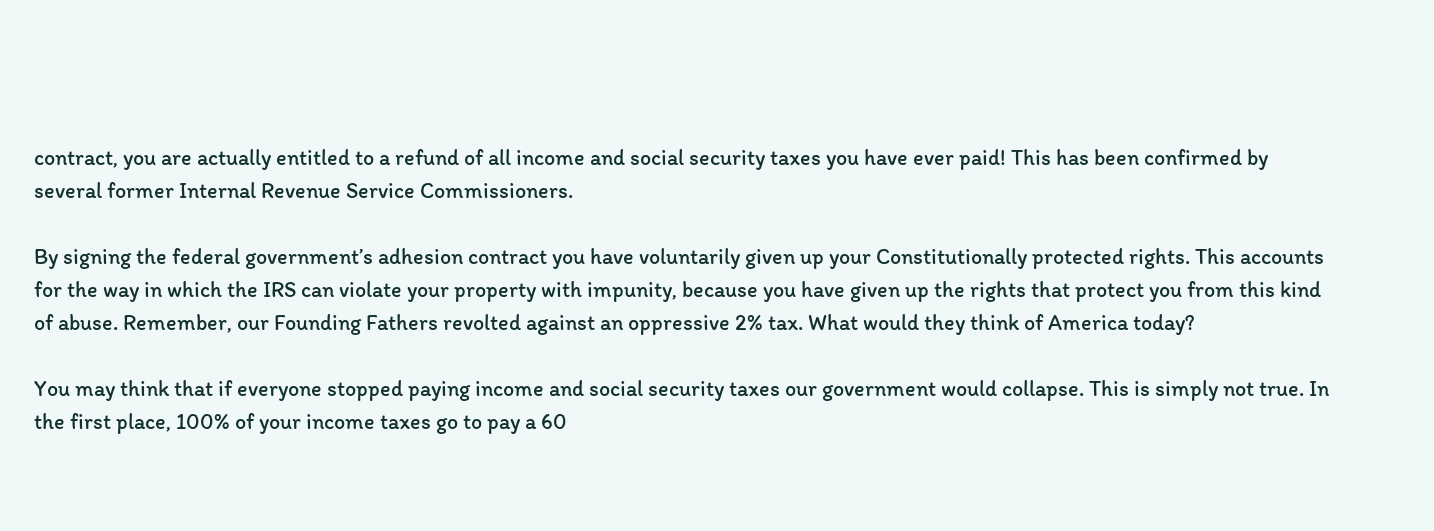contract, you are actually entitled to a refund of all income and social security taxes you have ever paid! This has been confirmed by several former Internal Revenue Service Commissioners.

By signing the federal government’s adhesion contract you have voluntarily given up your Constitutionally protected rights. This accounts for the way in which the IRS can violate your property with impunity, because you have given up the rights that protect you from this kind of abuse. Remember, our Founding Fathers revolted against an oppressive 2% tax. What would they think of America today?

You may think that if everyone stopped paying income and social security taxes our government would collapse. This is simply not true. In the first place, 100% of your income taxes go to pay a 60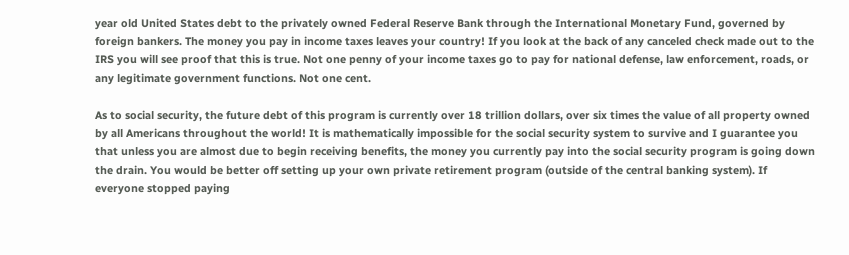year old United States debt to the privately owned Federal Reserve Bank through the International Monetary Fund, governed by foreign bankers. The money you pay in income taxes leaves your country! If you look at the back of any canceled check made out to the IRS you will see proof that this is true. Not one penny of your income taxes go to pay for national defense, law enforcement, roads, or any legitimate government functions. Not one cent.

As to social security, the future debt of this program is currently over 18 trillion dollars, over six times the value of all property owned by all Americans throughout the world! It is mathematically impossible for the social security system to survive and I guarantee you that unless you are almost due to begin receiving benefits, the money you currently pay into the social security program is going down the drain. You would be better off setting up your own private retirement program (outside of the central banking system). If everyone stopped paying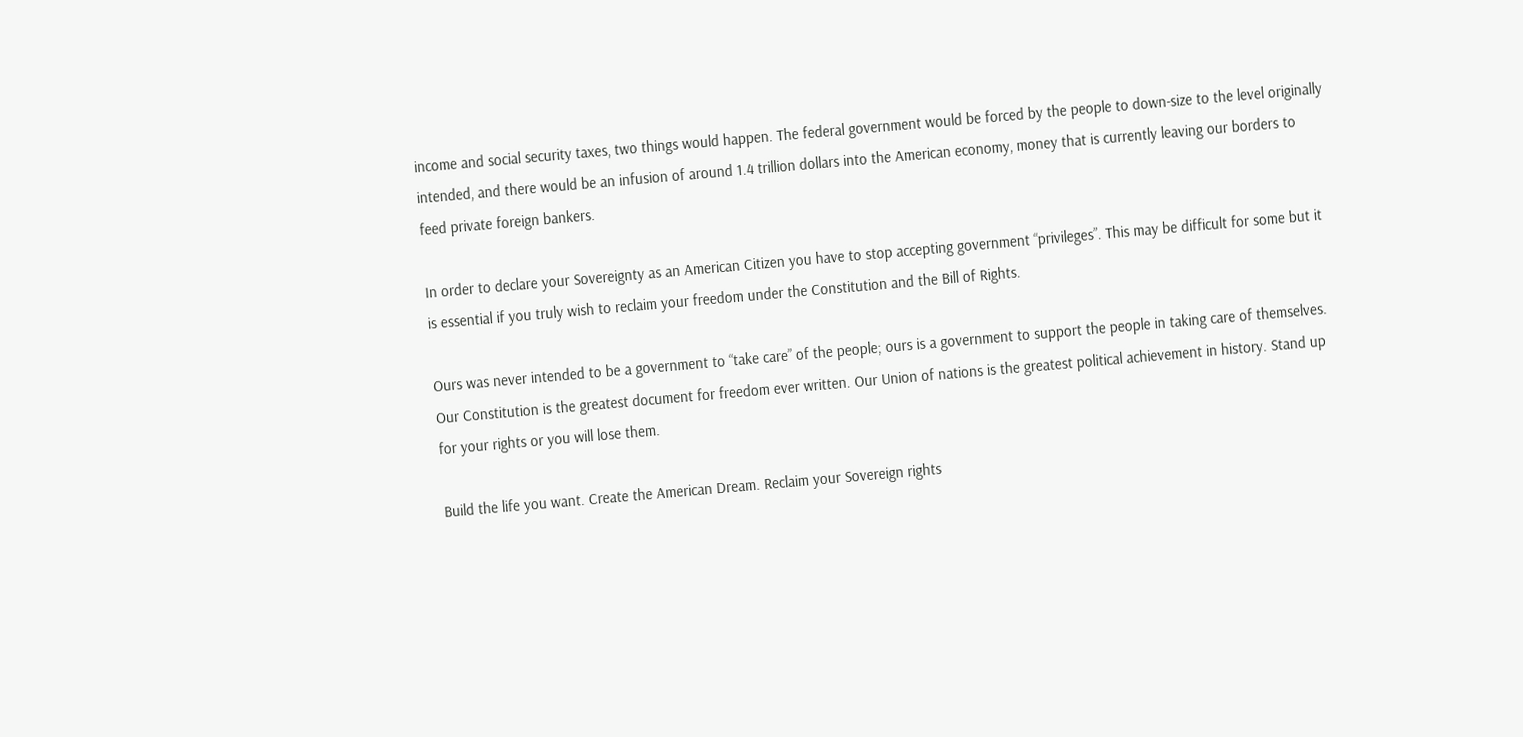income and social security taxes, two things would happen. The federal government would be forced by the people to down-size to the level originally intended, and there would be an infusion of around 1.4 trillion dollars into the American economy, money that is currently leaving our borders to feed private foreign bankers.

In order to declare your Sovereignty as an American Citizen you have to stop accepting government “privileges”. This may be difficult for some but it is essential if you truly wish to reclaim your freedom under the Constitution and the Bill of Rights.

Ours was never intended to be a government to “take care” of the people; ours is a government to support the people in taking care of themselves. Our Constitution is the greatest document for freedom ever written. Our Union of nations is the greatest political achievement in history. Stand up for your rights or you will lose them.

Build the life you want. Create the American Dream. Reclaim your Sovereign rights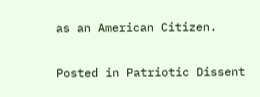as an American Citizen.

Posted in Patriotic Dissent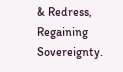& Redress, Regaining Sovereignty.